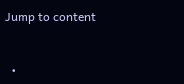Jump to content


  •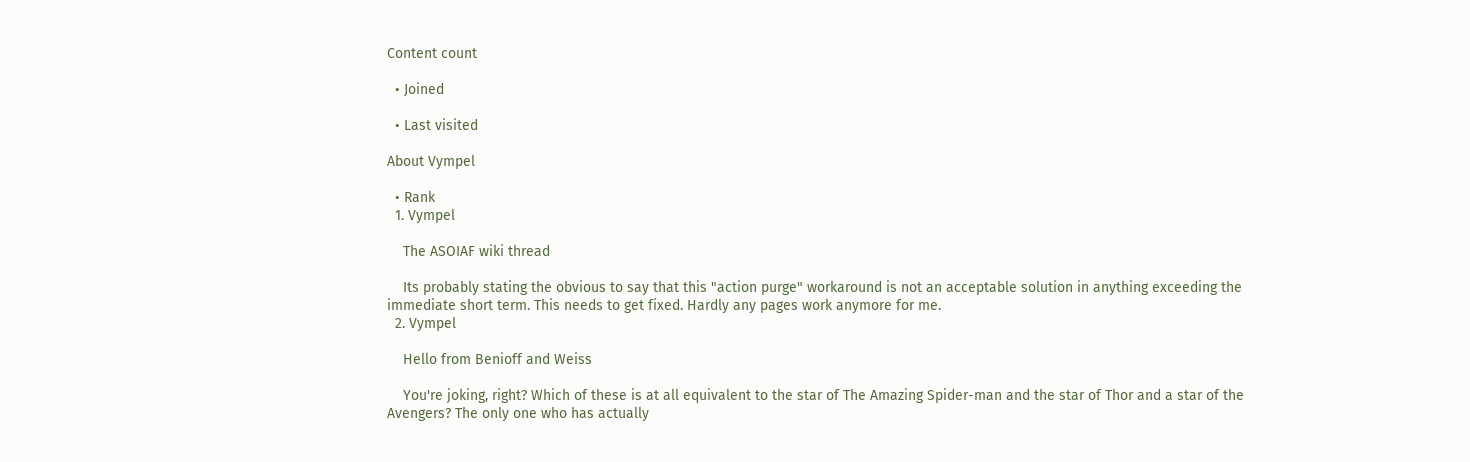Content count

  • Joined

  • Last visited

About Vympel

  • Rank
  1. Vympel

    The ASOIAF wiki thread

    Its probably stating the obvious to say that this "action purge" workaround is not an acceptable solution in anything exceeding the immediate short term. This needs to get fixed. Hardly any pages work anymore for me.
  2. Vympel

    Hello from Benioff and Weiss

    You're joking, right? Which of these is at all equivalent to the star of The Amazing Spider-man and the star of Thor and a star of the Avengers? The only one who has actually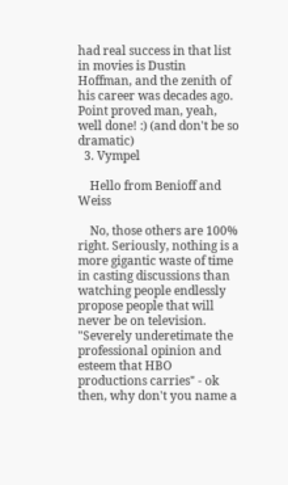had real success in that list in movies is Dustin Hoffman, and the zenith of his career was decades ago. Point proved man, yeah, well done! :) (and don't be so dramatic)
  3. Vympel

    Hello from Benioff and Weiss

    No, those others are 100% right. Seriously, nothing is a more gigantic waste of time in casting discussions than watching people endlessly propose people that will never be on television. "Severely underetimate the professional opinion and esteem that HBO productions carries" - ok then, why don't you name a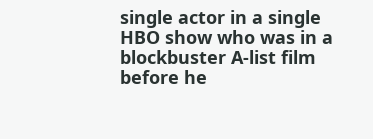single actor in a single HBO show who was in a blockbuster A-list film before he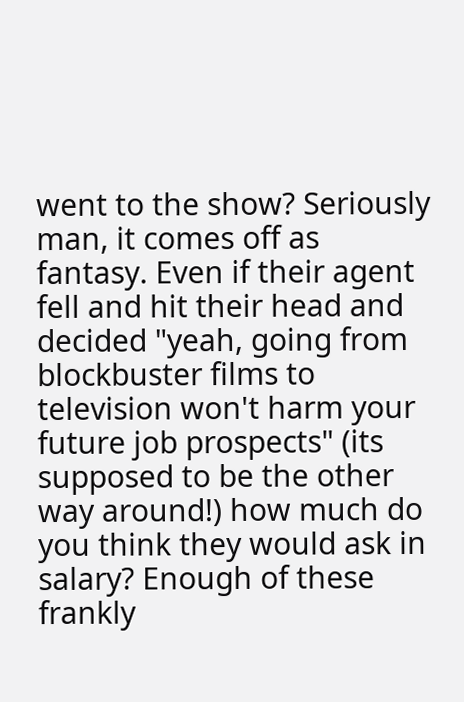went to the show? Seriously man, it comes off as fantasy. Even if their agent fell and hit their head and decided "yeah, going from blockbuster films to television won't harm your future job prospects" (its supposed to be the other way around!) how much do you think they would ask in salary? Enough of these frankly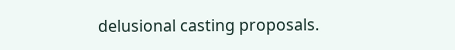delusional casting proposals.